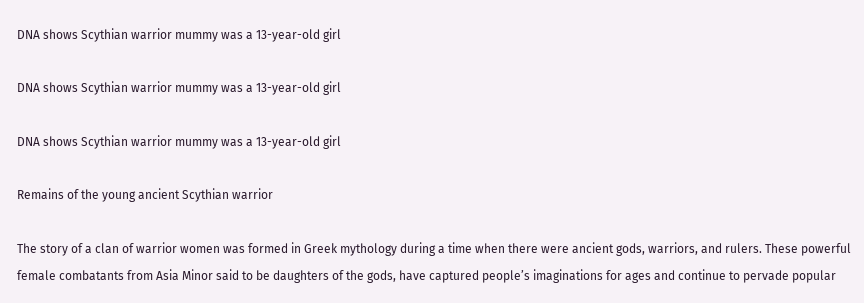DNA shows Scythian warrior mummy was a 13-year-old girl

DNA shows Scythian warrior mummy was a 13-year-old girl

DNA shows Scythian warrior mummy was a 13-year-old girl

Remains of the young ancient Scythian warrior

The story of a clan of warrior women was formed in Greek mythology during a time when there were ancient gods, warriors, and rulers. These powerful female combatants from Asia Minor said to be daughters of the gods, have captured people’s imaginations for ages and continue to pervade popular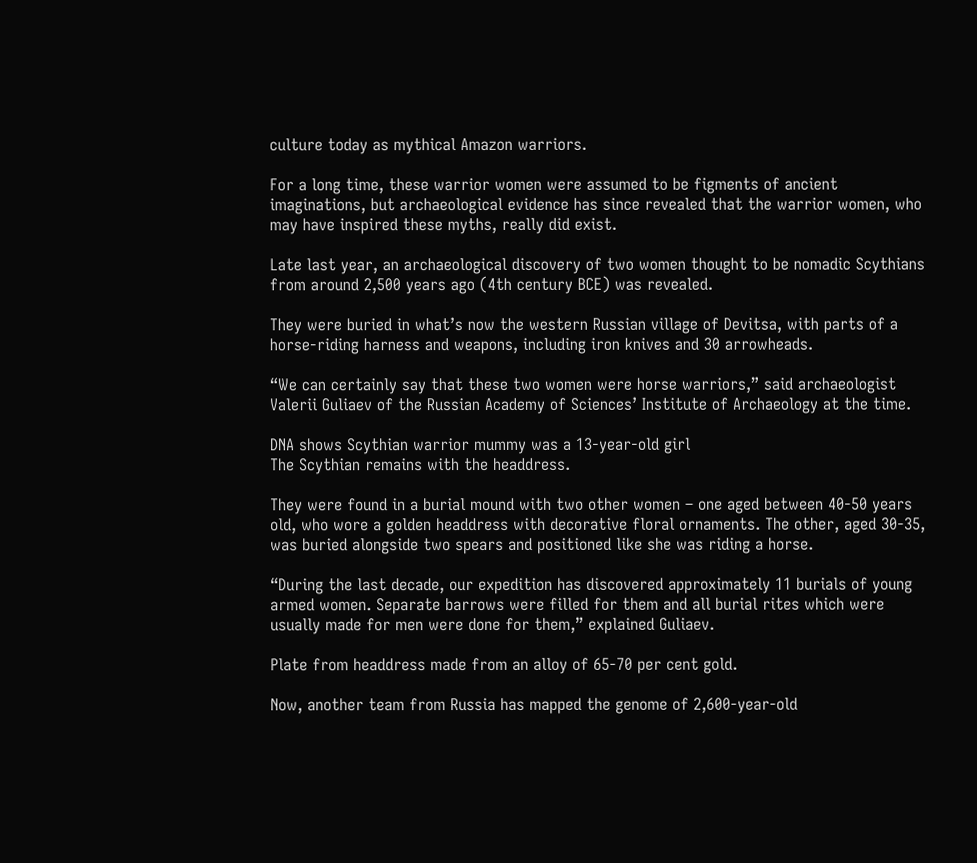culture today as mythical Amazon warriors.

For a long time, these warrior women were assumed to be figments of ancient imaginations, but archaeological evidence has since revealed that the warrior women, who may have inspired these myths, really did exist.

Late last year, an archaeological discovery of two women thought to be nomadic Scythians from around 2,500 years ago (4th century BCE) was revealed.

They were buried in what’s now the western Russian village of Devitsa, with parts of a horse-riding harness and weapons, including iron knives and 30 arrowheads.

“We can certainly say that these two women were horse warriors,” said archaeologist Valerii Guliaev of the Russian Academy of Sciences’ Institute of Archaeology at the time.

DNA shows Scythian warrior mummy was a 13-year-old girl
The Scythian remains with the headdress.

They were found in a burial mound with two other women – one aged between 40-50 years old, who wore a golden headdress with decorative floral ornaments. The other, aged 30-35, was buried alongside two spears and positioned like she was riding a horse.

“During the last decade, our expedition has discovered approximately 11 burials of young armed women. Separate barrows were filled for them and all burial rites which were usually made for men were done for them,” explained Guliaev.

Plate from headdress made from an alloy of 65-70 per cent gold.

Now, another team from Russia has mapped the genome of 2,600-year-old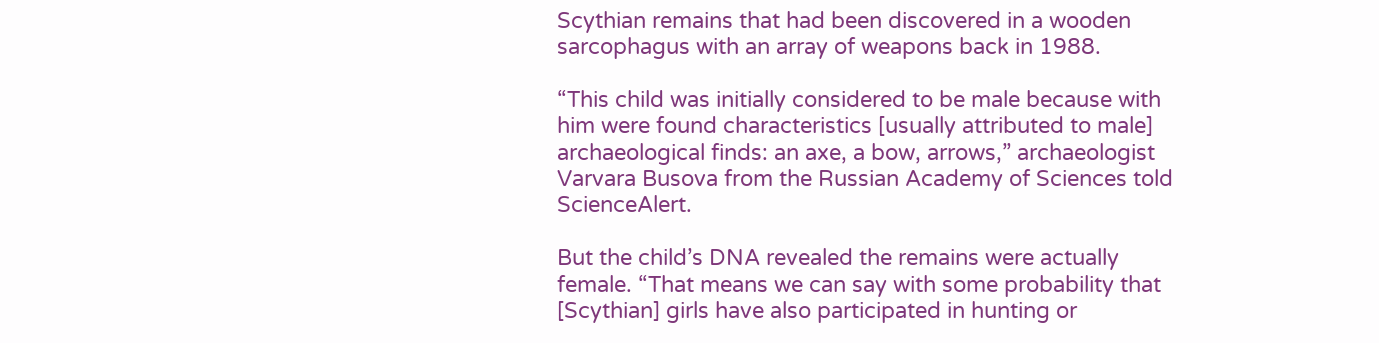Scythian remains that had been discovered in a wooden sarcophagus with an array of weapons back in 1988.

“This child was initially considered to be male because with him were found characteristics [usually attributed to male] archaeological finds: an axe, a bow, arrows,” archaeologist Varvara Busova from the Russian Academy of Sciences told ScienceAlert.

But the child’s DNA revealed the remains were actually female. “That means we can say with some probability that [Scythian] girls have also participated in hunting or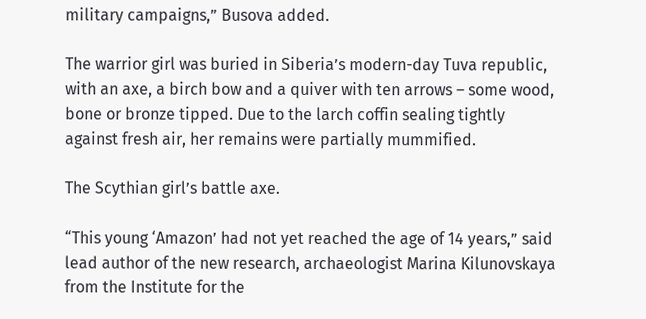military campaigns,” Busova added.

The warrior girl was buried in Siberia’s modern-day Tuva republic, with an axe, a birch bow and a quiver with ten arrows – some wood, bone or bronze tipped. Due to the larch coffin sealing tightly against fresh air, her remains were partially mummified.

The Scythian girl’s battle axe.

“This young ‘Amazon’ had not yet reached the age of 14 years,” said lead author of the new research, archaeologist Marina Kilunovskaya from the Institute for the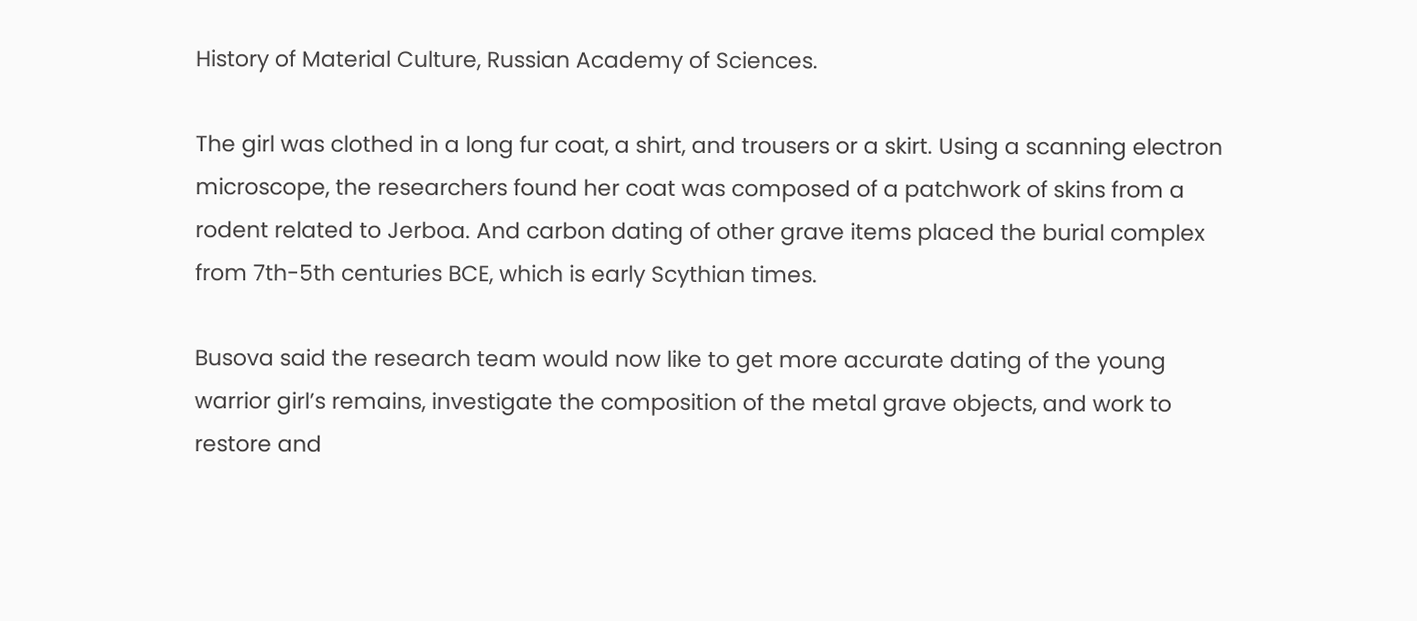History of Material Culture, Russian Academy of Sciences.

The girl was clothed in a long fur coat, a shirt, and trousers or a skirt. Using a scanning electron microscope, the researchers found her coat was composed of a patchwork of skins from a rodent related to Jerboa. And carbon dating of other grave items placed the burial complex from 7th-5th centuries BCE, which is early Scythian times.

Busova said the research team would now like to get more accurate dating of the young warrior girl’s remains, investigate the composition of the metal grave objects, and work to restore and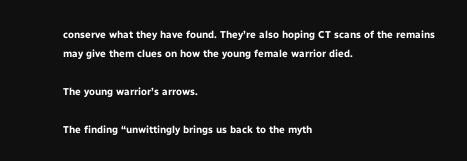conserve what they have found. They’re also hoping CT scans of the remains may give them clues on how the young female warrior died.

The young warrior’s arrows.

The finding “unwittingly brings us back to the myth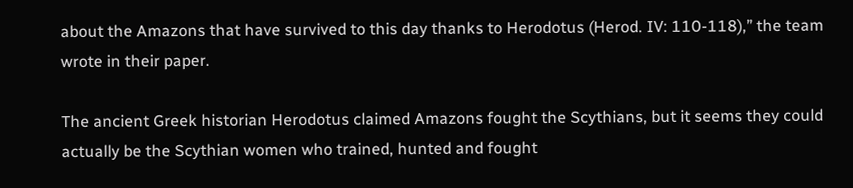about the Amazons that have survived to this day thanks to Herodotus (Herod. IV: 110-118),” the team wrote in their paper.

The ancient Greek historian Herodotus claimed Amazons fought the Scythians, but it seems they could actually be the Scythian women who trained, hunted and fought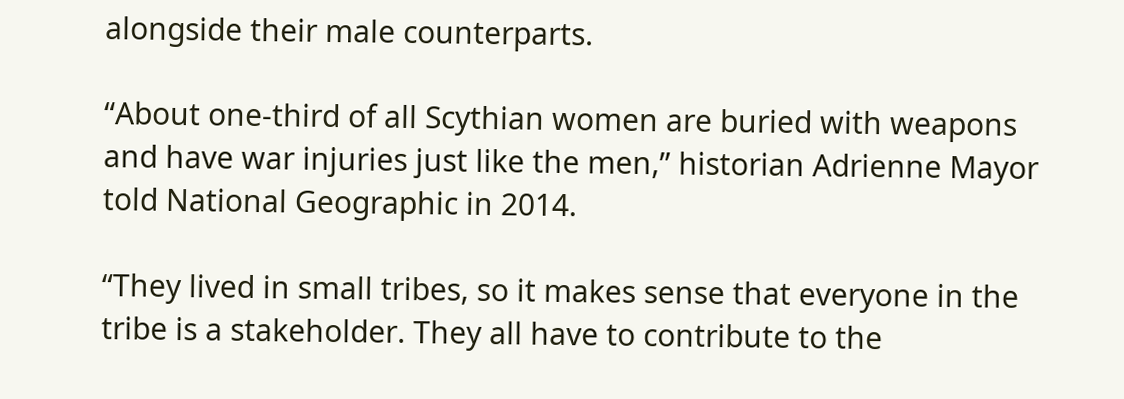alongside their male counterparts.

“About one-third of all Scythian women are buried with weapons and have war injuries just like the men,” historian Adrienne Mayor told National Geographic in 2014.

“They lived in small tribes, so it makes sense that everyone in the tribe is a stakeholder. They all have to contribute to the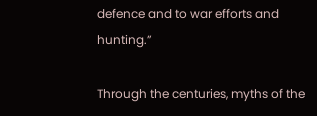defence and to war efforts and hunting.”

Through the centuries, myths of the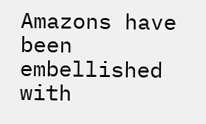Amazons have been embellished with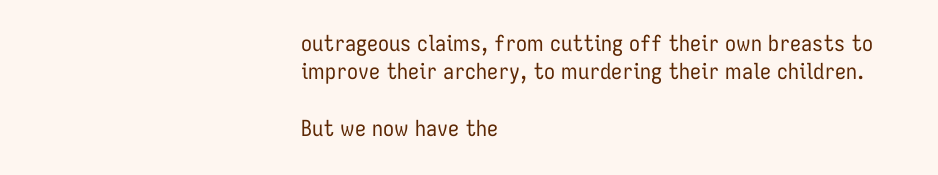outrageous claims, from cutting off their own breasts to improve their archery, to murdering their male children.

But we now have the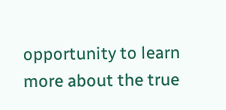opportunity to learn more about the true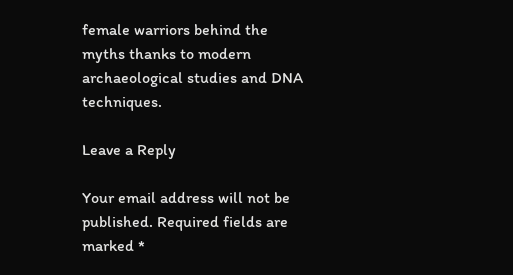female warriors behind the myths thanks to modern archaeological studies and DNA techniques.

Leave a Reply

Your email address will not be published. Required fields are marked *